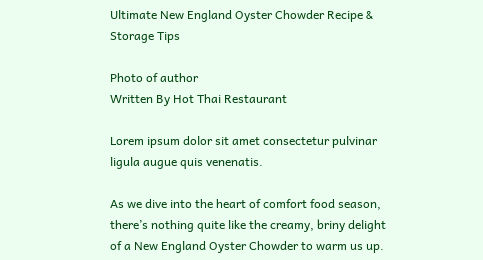Ultimate New England Oyster Chowder Recipe & Storage Tips

Photo of author
Written By Hot Thai Restaurant

Lorem ipsum dolor sit amet consectetur pulvinar ligula augue quis venenatis.

As we dive into the heart of comfort food season, there’s nothing quite like the creamy, briny delight of a New England Oyster Chowder to warm us up.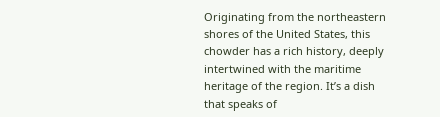Originating from the northeastern shores of the United States, this chowder has a rich history, deeply intertwined with the maritime heritage of the region. It’s a dish that speaks of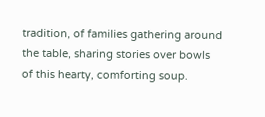tradition, of families gathering around the table, sharing stories over bowls of this hearty, comforting soup.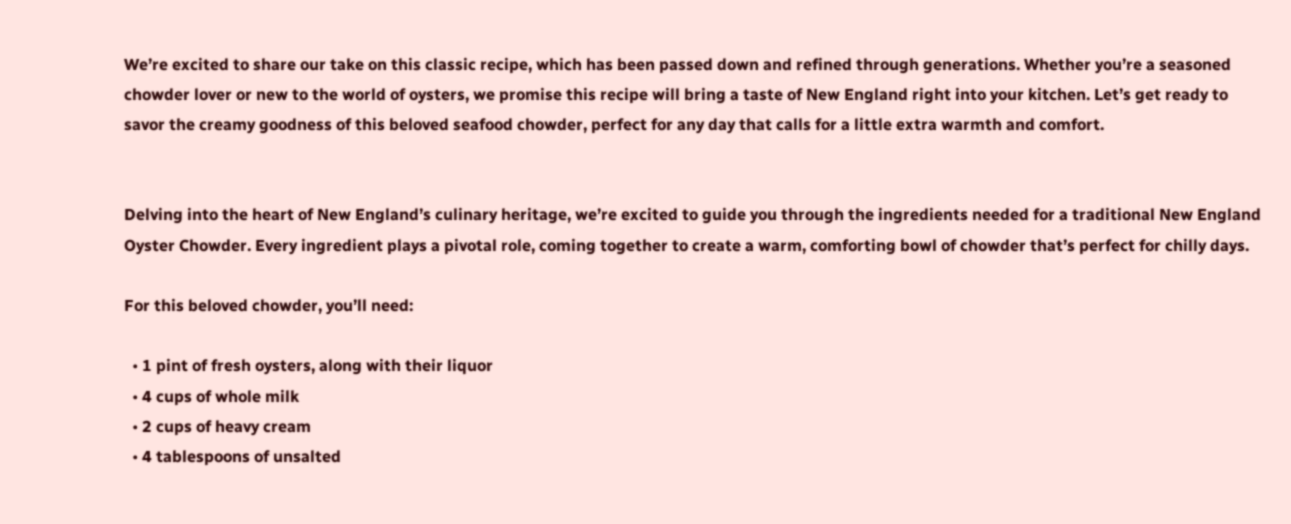We’re excited to share our take on this classic recipe, which has been passed down and refined through generations. Whether you’re a seasoned chowder lover or new to the world of oysters, we promise this recipe will bring a taste of New England right into your kitchen. Let’s get ready to savor the creamy goodness of this beloved seafood chowder, perfect for any day that calls for a little extra warmth and comfort.


Delving into the heart of New England’s culinary heritage, we’re excited to guide you through the ingredients needed for a traditional New England Oyster Chowder. Every ingredient plays a pivotal role, coming together to create a warm, comforting bowl of chowder that’s perfect for chilly days.

For this beloved chowder, you’ll need:

  • 1 pint of fresh oysters, along with their liquor
  • 4 cups of whole milk
  • 2 cups of heavy cream
  • 4 tablespoons of unsalted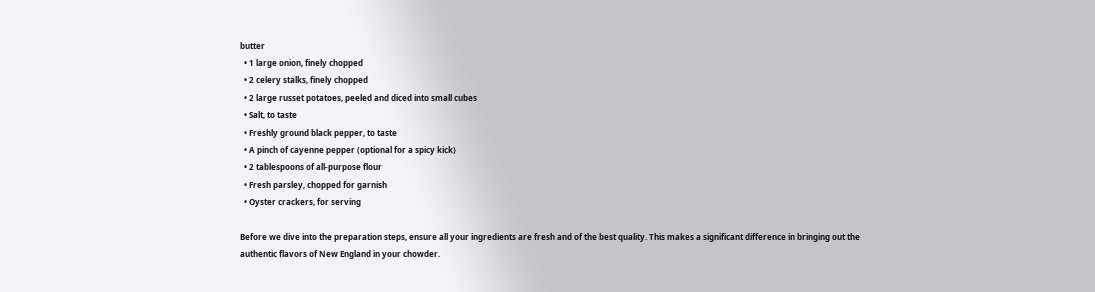butter
  • 1 large onion, finely chopped
  • 2 celery stalks, finely chopped
  • 2 large russet potatoes, peeled and diced into small cubes
  • Salt, to taste
  • Freshly ground black pepper, to taste
  • A pinch of cayenne pepper (optional for a spicy kick)
  • 2 tablespoons of all-purpose flour
  • Fresh parsley, chopped for garnish
  • Oyster crackers, for serving

Before we dive into the preparation steps, ensure all your ingredients are fresh and of the best quality. This makes a significant difference in bringing out the authentic flavors of New England in your chowder.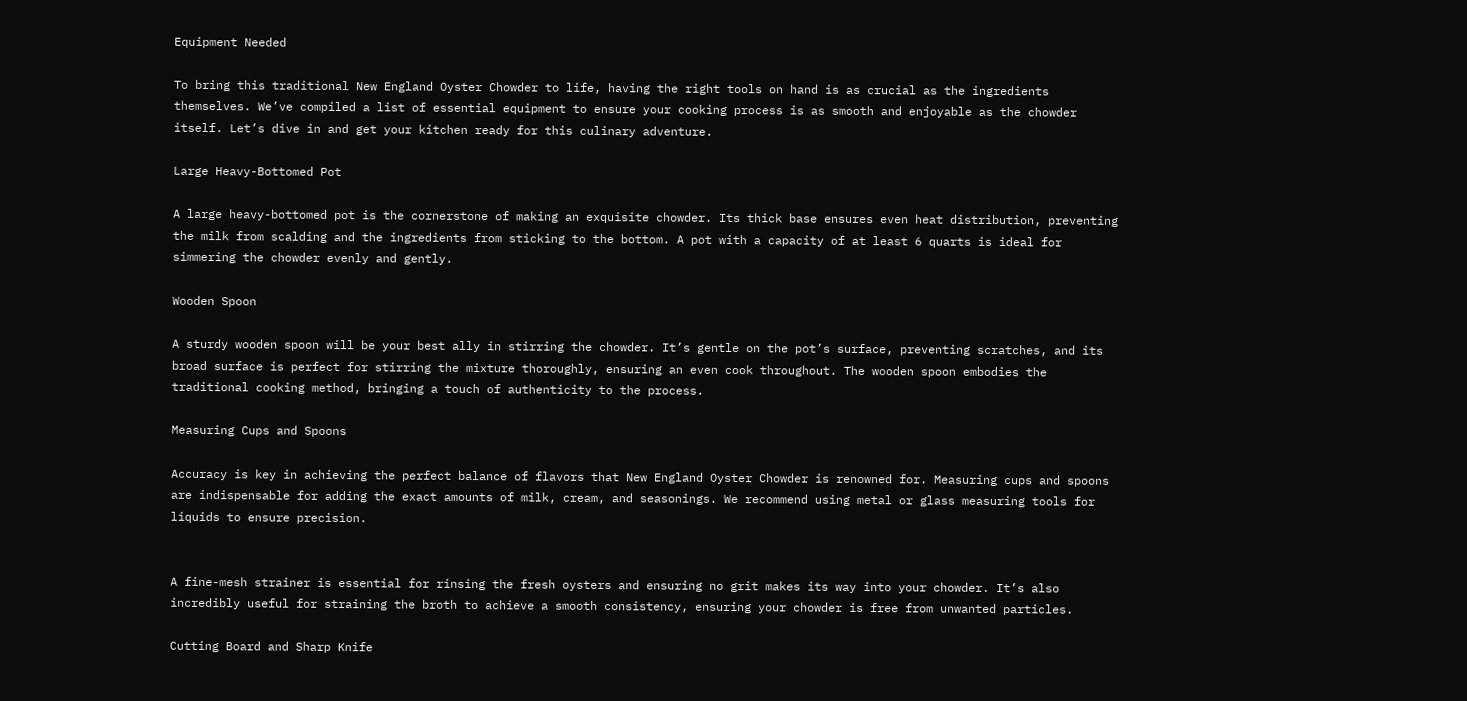Equipment Needed

To bring this traditional New England Oyster Chowder to life, having the right tools on hand is as crucial as the ingredients themselves. We’ve compiled a list of essential equipment to ensure your cooking process is as smooth and enjoyable as the chowder itself. Let’s dive in and get your kitchen ready for this culinary adventure.

Large Heavy-Bottomed Pot

A large heavy-bottomed pot is the cornerstone of making an exquisite chowder. Its thick base ensures even heat distribution, preventing the milk from scalding and the ingredients from sticking to the bottom. A pot with a capacity of at least 6 quarts is ideal for simmering the chowder evenly and gently.

Wooden Spoon

A sturdy wooden spoon will be your best ally in stirring the chowder. It’s gentle on the pot’s surface, preventing scratches, and its broad surface is perfect for stirring the mixture thoroughly, ensuring an even cook throughout. The wooden spoon embodies the traditional cooking method, bringing a touch of authenticity to the process.

Measuring Cups and Spoons

Accuracy is key in achieving the perfect balance of flavors that New England Oyster Chowder is renowned for. Measuring cups and spoons are indispensable for adding the exact amounts of milk, cream, and seasonings. We recommend using metal or glass measuring tools for liquids to ensure precision.


A fine-mesh strainer is essential for rinsing the fresh oysters and ensuring no grit makes its way into your chowder. It’s also incredibly useful for straining the broth to achieve a smooth consistency, ensuring your chowder is free from unwanted particles.

Cutting Board and Sharp Knife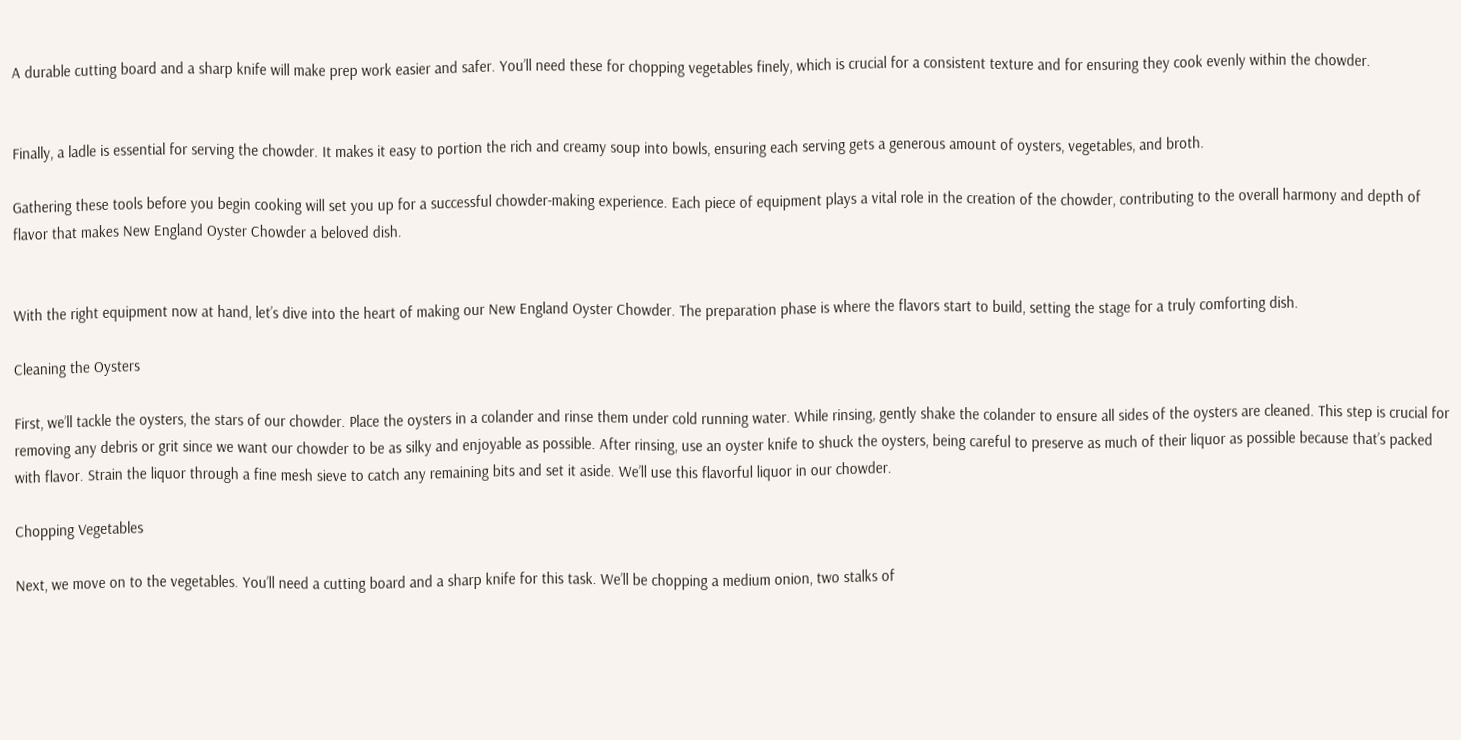A durable cutting board and a sharp knife will make prep work easier and safer. You’ll need these for chopping vegetables finely, which is crucial for a consistent texture and for ensuring they cook evenly within the chowder.


Finally, a ladle is essential for serving the chowder. It makes it easy to portion the rich and creamy soup into bowls, ensuring each serving gets a generous amount of oysters, vegetables, and broth.

Gathering these tools before you begin cooking will set you up for a successful chowder-making experience. Each piece of equipment plays a vital role in the creation of the chowder, contributing to the overall harmony and depth of flavor that makes New England Oyster Chowder a beloved dish.


With the right equipment now at hand, let’s dive into the heart of making our New England Oyster Chowder. The preparation phase is where the flavors start to build, setting the stage for a truly comforting dish.

Cleaning the Oysters

First, we’ll tackle the oysters, the stars of our chowder. Place the oysters in a colander and rinse them under cold running water. While rinsing, gently shake the colander to ensure all sides of the oysters are cleaned. This step is crucial for removing any debris or grit since we want our chowder to be as silky and enjoyable as possible. After rinsing, use an oyster knife to shuck the oysters, being careful to preserve as much of their liquor as possible because that’s packed with flavor. Strain the liquor through a fine mesh sieve to catch any remaining bits and set it aside. We’ll use this flavorful liquor in our chowder.

Chopping Vegetables

Next, we move on to the vegetables. You’ll need a cutting board and a sharp knife for this task. We’ll be chopping a medium onion, two stalks of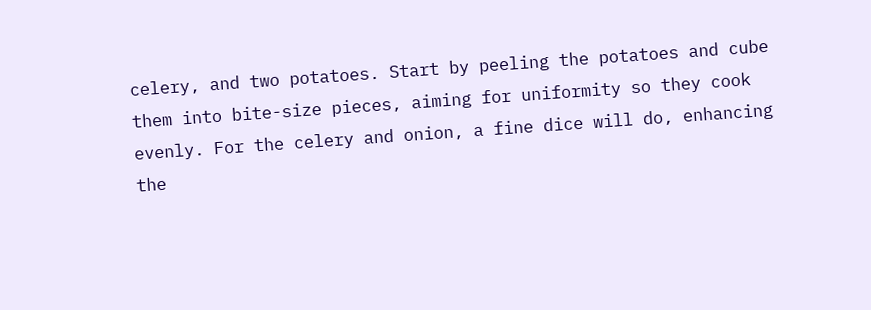celery, and two potatoes. Start by peeling the potatoes and cube them into bite-size pieces, aiming for uniformity so they cook evenly. For the celery and onion, a fine dice will do, enhancing the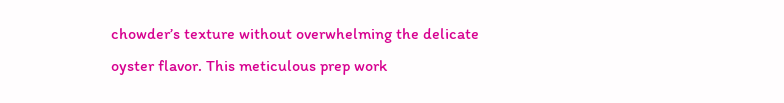chowder’s texture without overwhelming the delicate oyster flavor. This meticulous prep work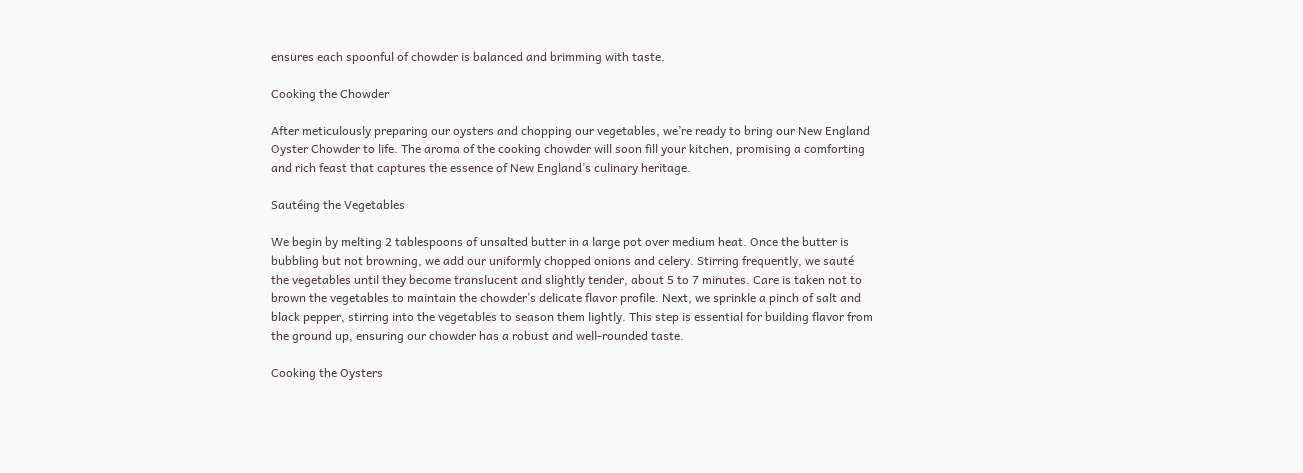ensures each spoonful of chowder is balanced and brimming with taste.

Cooking the Chowder

After meticulously preparing our oysters and chopping our vegetables, we’re ready to bring our New England Oyster Chowder to life. The aroma of the cooking chowder will soon fill your kitchen, promising a comforting and rich feast that captures the essence of New England’s culinary heritage.

Sautéing the Vegetables

We begin by melting 2 tablespoons of unsalted butter in a large pot over medium heat. Once the butter is bubbling but not browning, we add our uniformly chopped onions and celery. Stirring frequently, we sauté the vegetables until they become translucent and slightly tender, about 5 to 7 minutes. Care is taken not to brown the vegetables to maintain the chowder’s delicate flavor profile. Next, we sprinkle a pinch of salt and black pepper, stirring into the vegetables to season them lightly. This step is essential for building flavor from the ground up, ensuring our chowder has a robust and well-rounded taste.

Cooking the Oysters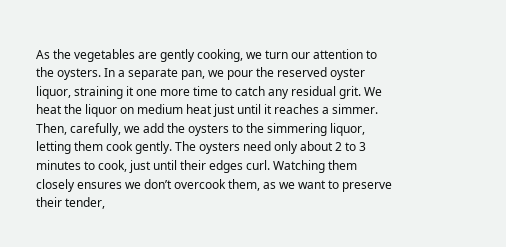As the vegetables are gently cooking, we turn our attention to the oysters. In a separate pan, we pour the reserved oyster liquor, straining it one more time to catch any residual grit. We heat the liquor on medium heat just until it reaches a simmer. Then, carefully, we add the oysters to the simmering liquor, letting them cook gently. The oysters need only about 2 to 3 minutes to cook, just until their edges curl. Watching them closely ensures we don’t overcook them, as we want to preserve their tender,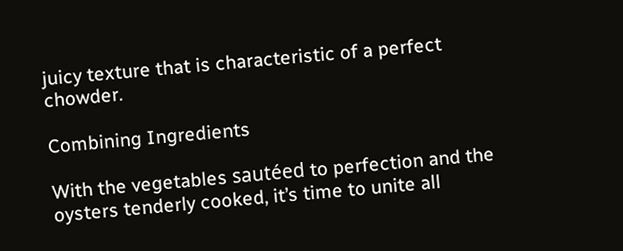juicy texture that is characteristic of a perfect chowder.

Combining Ingredients

With the vegetables sautéed to perfection and the oysters tenderly cooked, it’s time to unite all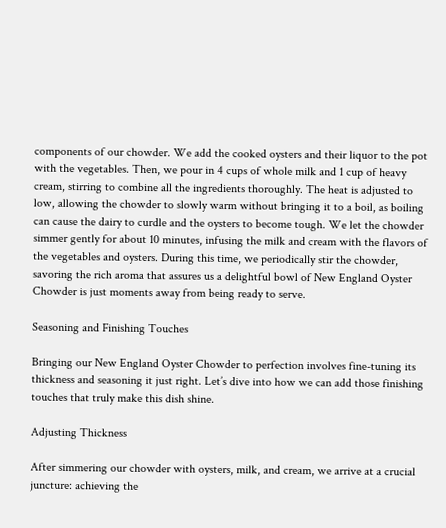components of our chowder. We add the cooked oysters and their liquor to the pot with the vegetables. Then, we pour in 4 cups of whole milk and 1 cup of heavy cream, stirring to combine all the ingredients thoroughly. The heat is adjusted to low, allowing the chowder to slowly warm without bringing it to a boil, as boiling can cause the dairy to curdle and the oysters to become tough. We let the chowder simmer gently for about 10 minutes, infusing the milk and cream with the flavors of the vegetables and oysters. During this time, we periodically stir the chowder, savoring the rich aroma that assures us a delightful bowl of New England Oyster Chowder is just moments away from being ready to serve.

Seasoning and Finishing Touches

Bringing our New England Oyster Chowder to perfection involves fine-tuning its thickness and seasoning it just right. Let’s dive into how we can add those finishing touches that truly make this dish shine.

Adjusting Thickness

After simmering our chowder with oysters, milk, and cream, we arrive at a crucial juncture: achieving the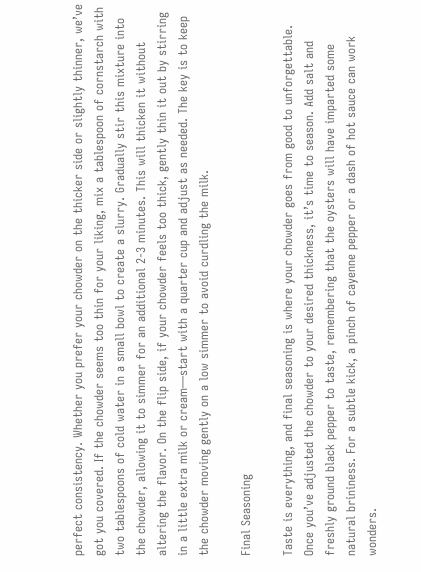perfect consistency. Whether you prefer your chowder on the thicker side or slightly thinner, we’ve got you covered. If the chowder seems too thin for your liking, mix a tablespoon of cornstarch with two tablespoons of cold water in a small bowl to create a slurry. Gradually stir this mixture into the chowder, allowing it to simmer for an additional 2-3 minutes. This will thicken it without altering the flavor. On the flip side, if your chowder feels too thick, gently thin it out by stirring in a little extra milk or cream—start with a quarter cup and adjust as needed. The key is to keep the chowder moving gently on a low simmer to avoid curdling the milk.

Final Seasoning

Taste is everything, and final seasoning is where your chowder goes from good to unforgettable. Once you’ve adjusted the chowder to your desired thickness, it’s time to season. Add salt and freshly ground black pepper to taste, remembering that the oysters will have imparted some natural brininess. For a subtle kick, a pinch of cayenne pepper or a dash of hot sauce can work wonders.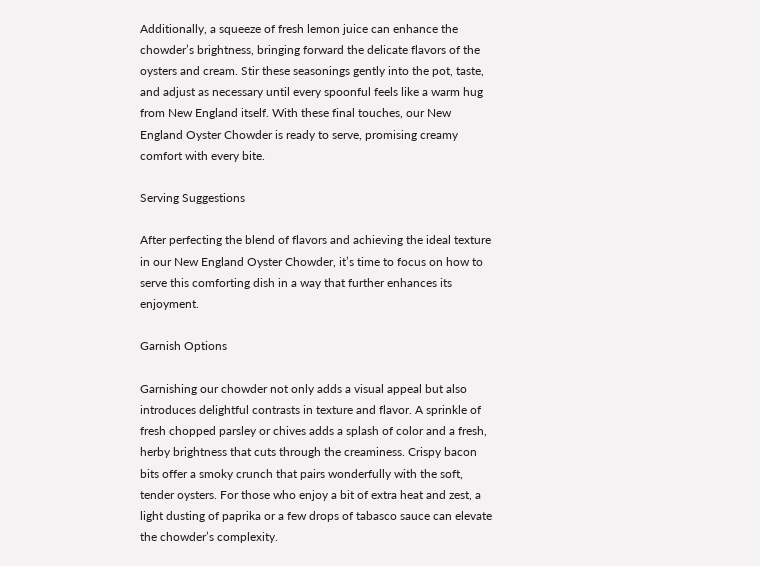Additionally, a squeeze of fresh lemon juice can enhance the chowder’s brightness, bringing forward the delicate flavors of the oysters and cream. Stir these seasonings gently into the pot, taste, and adjust as necessary until every spoonful feels like a warm hug from New England itself. With these final touches, our New England Oyster Chowder is ready to serve, promising creamy comfort with every bite.

Serving Suggestions

After perfecting the blend of flavors and achieving the ideal texture in our New England Oyster Chowder, it’s time to focus on how to serve this comforting dish in a way that further enhances its enjoyment.

Garnish Options

Garnishing our chowder not only adds a visual appeal but also introduces delightful contrasts in texture and flavor. A sprinkle of fresh chopped parsley or chives adds a splash of color and a fresh, herby brightness that cuts through the creaminess. Crispy bacon bits offer a smoky crunch that pairs wonderfully with the soft, tender oysters. For those who enjoy a bit of extra heat and zest, a light dusting of paprika or a few drops of tabasco sauce can elevate the chowder’s complexity.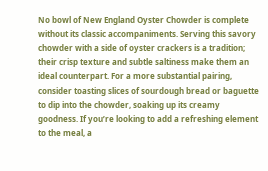No bowl of New England Oyster Chowder is complete without its classic accompaniments. Serving this savory chowder with a side of oyster crackers is a tradition; their crisp texture and subtle saltiness make them an ideal counterpart. For a more substantial pairing, consider toasting slices of sourdough bread or baguette to dip into the chowder, soaking up its creamy goodness. If you’re looking to add a refreshing element to the meal, a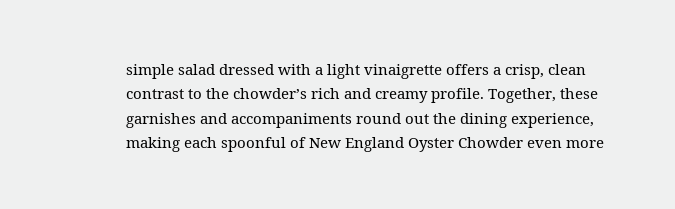simple salad dressed with a light vinaigrette offers a crisp, clean contrast to the chowder’s rich and creamy profile. Together, these garnishes and accompaniments round out the dining experience, making each spoonful of New England Oyster Chowder even more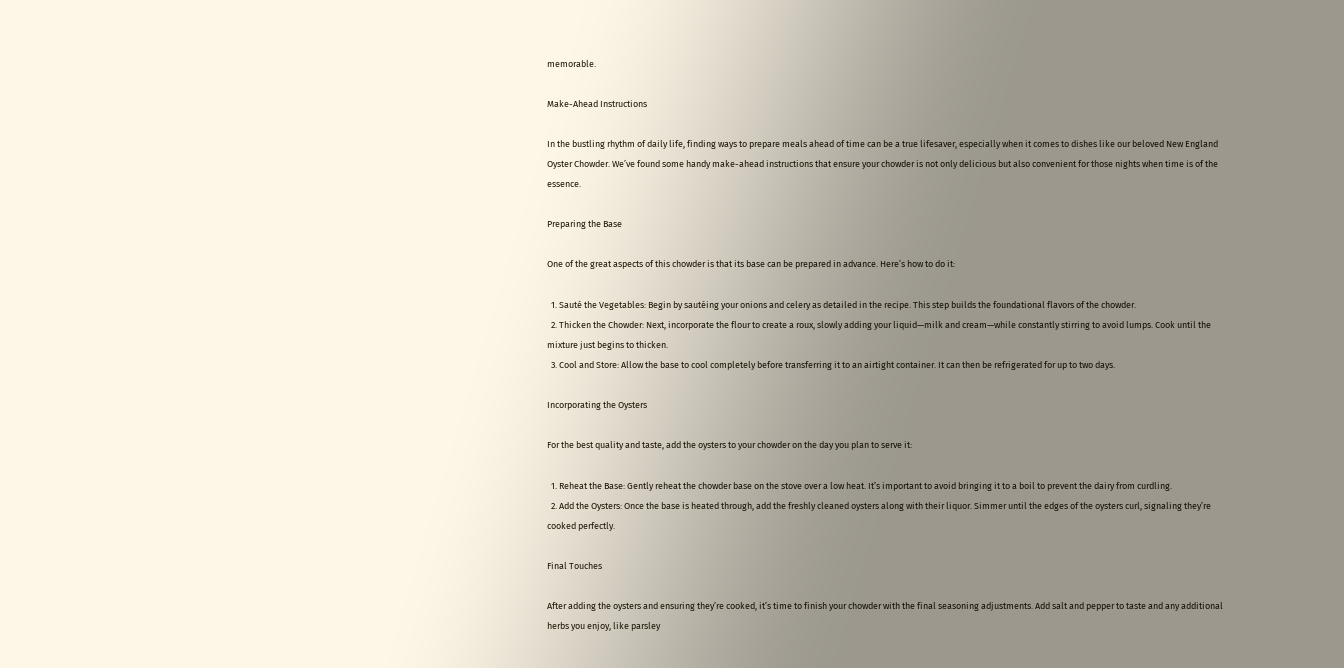memorable.

Make-Ahead Instructions

In the bustling rhythm of daily life, finding ways to prepare meals ahead of time can be a true lifesaver, especially when it comes to dishes like our beloved New England Oyster Chowder. We’ve found some handy make-ahead instructions that ensure your chowder is not only delicious but also convenient for those nights when time is of the essence.

Preparing the Base

One of the great aspects of this chowder is that its base can be prepared in advance. Here’s how to do it:

  1. Sauté the Vegetables: Begin by sautéing your onions and celery as detailed in the recipe. This step builds the foundational flavors of the chowder.
  2. Thicken the Chowder: Next, incorporate the flour to create a roux, slowly adding your liquid—milk and cream—while constantly stirring to avoid lumps. Cook until the mixture just begins to thicken.
  3. Cool and Store: Allow the base to cool completely before transferring it to an airtight container. It can then be refrigerated for up to two days.

Incorporating the Oysters

For the best quality and taste, add the oysters to your chowder on the day you plan to serve it:

  1. Reheat the Base: Gently reheat the chowder base on the stove over a low heat. It’s important to avoid bringing it to a boil to prevent the dairy from curdling.
  2. Add the Oysters: Once the base is heated through, add the freshly cleaned oysters along with their liquor. Simmer until the edges of the oysters curl, signaling they’re cooked perfectly.

Final Touches

After adding the oysters and ensuring they’re cooked, it’s time to finish your chowder with the final seasoning adjustments. Add salt and pepper to taste and any additional herbs you enjoy, like parsley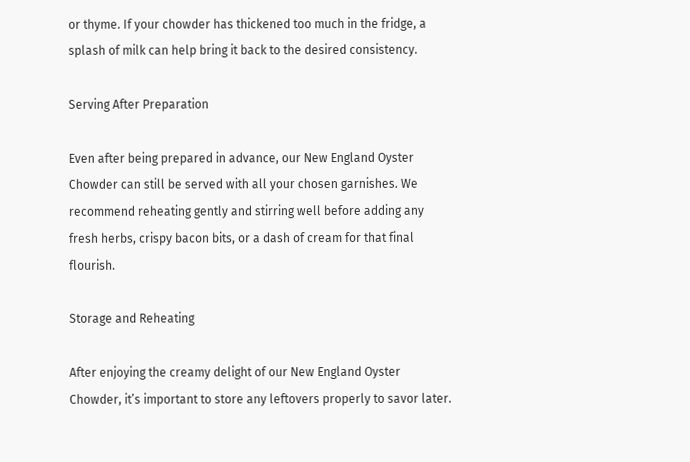or thyme. If your chowder has thickened too much in the fridge, a splash of milk can help bring it back to the desired consistency.

Serving After Preparation

Even after being prepared in advance, our New England Oyster Chowder can still be served with all your chosen garnishes. We recommend reheating gently and stirring well before adding any fresh herbs, crispy bacon bits, or a dash of cream for that final flourish.

Storage and Reheating

After enjoying the creamy delight of our New England Oyster Chowder, it’s important to store any leftovers properly to savor later.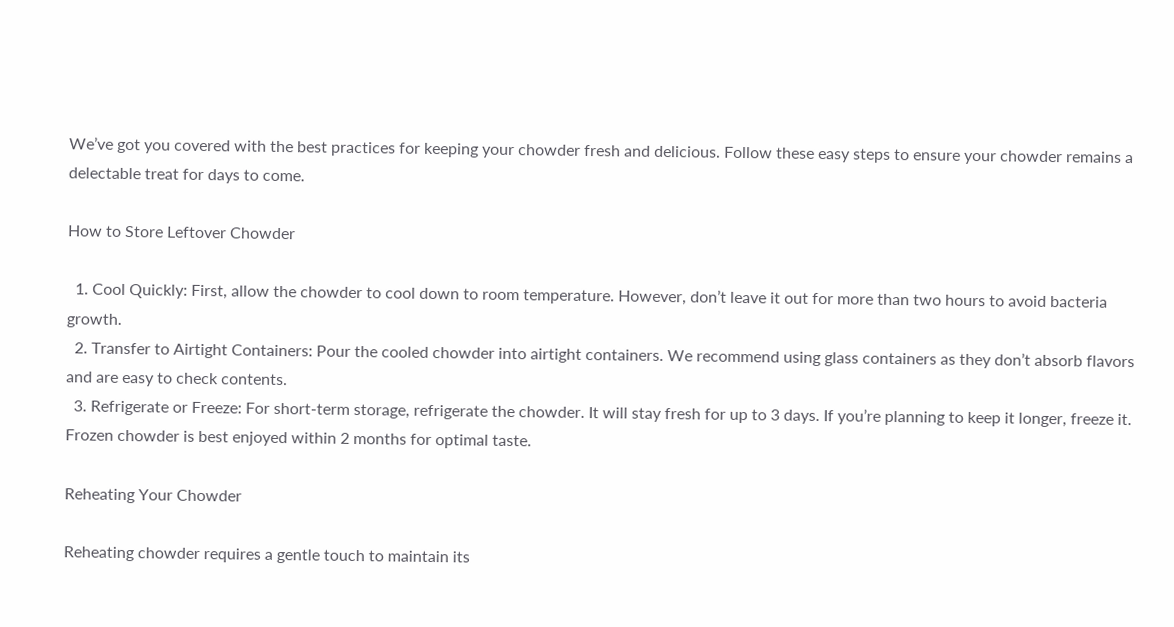We’ve got you covered with the best practices for keeping your chowder fresh and delicious. Follow these easy steps to ensure your chowder remains a delectable treat for days to come.

How to Store Leftover Chowder

  1. Cool Quickly: First, allow the chowder to cool down to room temperature. However, don’t leave it out for more than two hours to avoid bacteria growth.
  2. Transfer to Airtight Containers: Pour the cooled chowder into airtight containers. We recommend using glass containers as they don’t absorb flavors and are easy to check contents.
  3. Refrigerate or Freeze: For short-term storage, refrigerate the chowder. It will stay fresh for up to 3 days. If you’re planning to keep it longer, freeze it. Frozen chowder is best enjoyed within 2 months for optimal taste.

Reheating Your Chowder

Reheating chowder requires a gentle touch to maintain its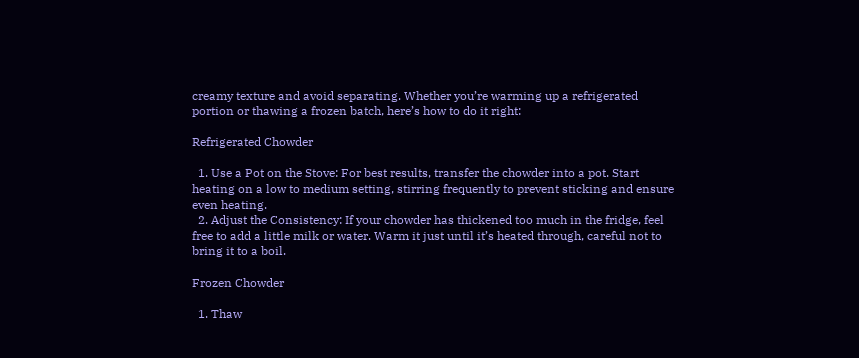creamy texture and avoid separating. Whether you’re warming up a refrigerated portion or thawing a frozen batch, here’s how to do it right:

Refrigerated Chowder

  1. Use a Pot on the Stove: For best results, transfer the chowder into a pot. Start heating on a low to medium setting, stirring frequently to prevent sticking and ensure even heating.
  2. Adjust the Consistency: If your chowder has thickened too much in the fridge, feel free to add a little milk or water. Warm it just until it’s heated through, careful not to bring it to a boil.

Frozen Chowder

  1. Thaw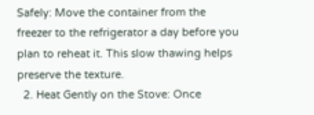Safely: Move the container from the freezer to the refrigerator a day before you plan to reheat it. This slow thawing helps preserve the texture.
  2. Heat Gently on the Stove: Once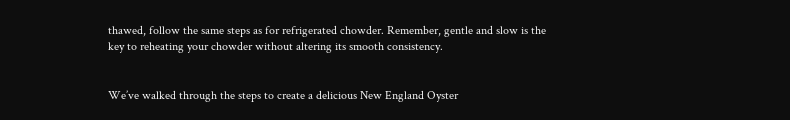thawed, follow the same steps as for refrigerated chowder. Remember, gentle and slow is the key to reheating your chowder without altering its smooth consistency.


We’ve walked through the steps to create a delicious New England Oyster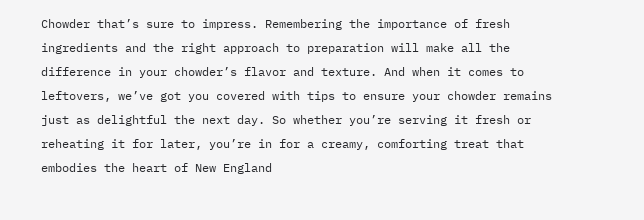Chowder that’s sure to impress. Remembering the importance of fresh ingredients and the right approach to preparation will make all the difference in your chowder’s flavor and texture. And when it comes to leftovers, we’ve got you covered with tips to ensure your chowder remains just as delightful the next day. So whether you’re serving it fresh or reheating it for later, you’re in for a creamy, comforting treat that embodies the heart of New England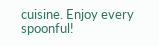cuisine. Enjoy every spoonful!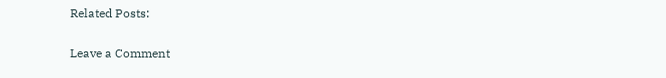Related Posts:

Leave a Comment